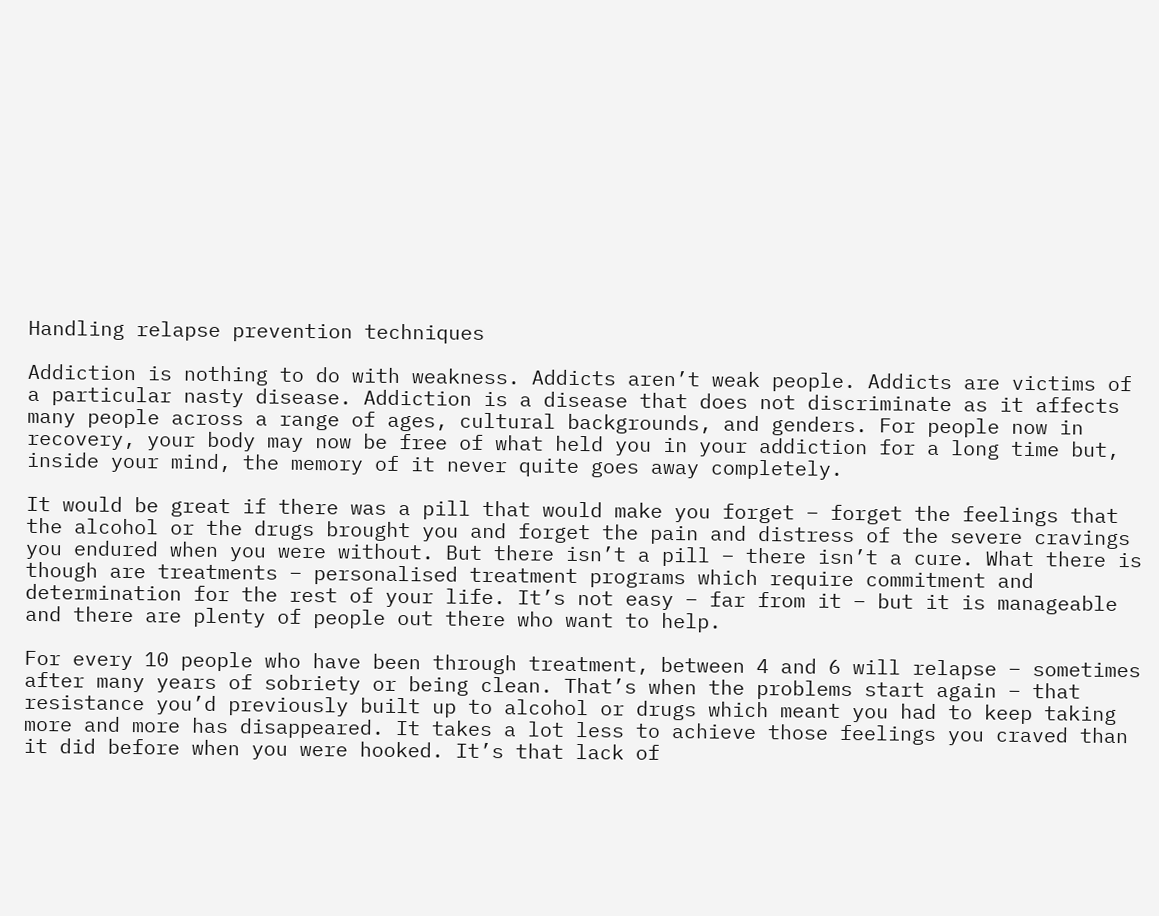Handling relapse prevention techniques

Addiction is nothing to do with weakness. Addicts aren’t weak people. Addicts are victims of a particular nasty disease. Addiction is a disease that does not discriminate as it affects many people across a range of ages, cultural backgrounds, and genders. For people now in recovery, your body may now be free of what held you in your addiction for a long time but, inside your mind, the memory of it never quite goes away completely.

It would be great if there was a pill that would make you forget – forget the feelings that the alcohol or the drugs brought you and forget the pain and distress of the severe cravings you endured when you were without. But there isn’t a pill – there isn’t a cure. What there is though are treatments – personalised treatment programs which require commitment and determination for the rest of your life. It’s not easy – far from it – but it is manageable and there are plenty of people out there who want to help.

For every 10 people who have been through treatment, between 4 and 6 will relapse – sometimes after many years of sobriety or being clean. That’s when the problems start again – that resistance you’d previously built up to alcohol or drugs which meant you had to keep taking more and more has disappeared. It takes a lot less to achieve those feelings you craved than it did before when you were hooked. It’s that lack of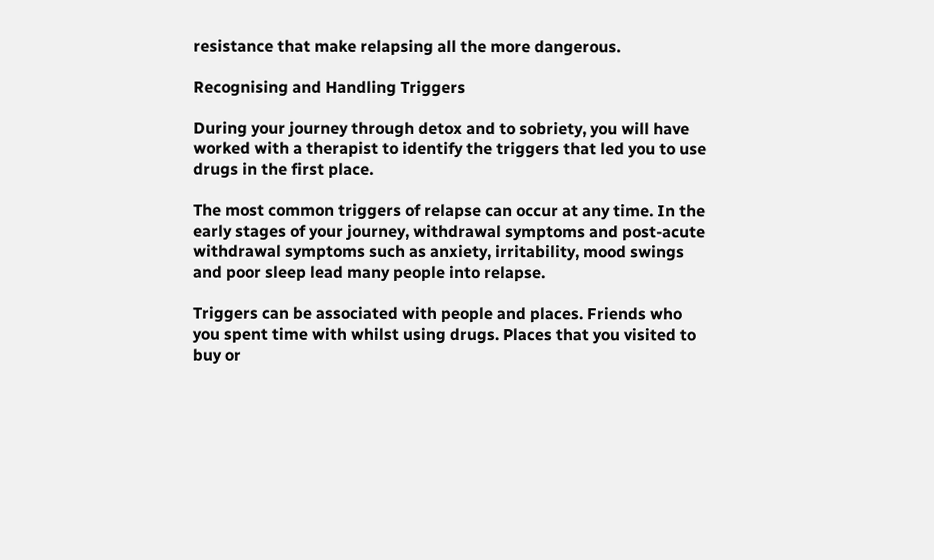resistance that make relapsing all the more dangerous.

Recognising and Handling Triggers

During your journey through detox and to sobriety, you will have worked with a therapist to identify the triggers that led you to use drugs in the first place.

The most common triggers of relapse can occur at any time. In the early stages of your journey, withdrawal symptoms and post-acute withdrawal symptoms such as anxiety, irritability, mood swings and poor sleep lead many people into relapse.

Triggers can be associated with people and places. Friends who you spent time with whilst using drugs. Places that you visited to buy or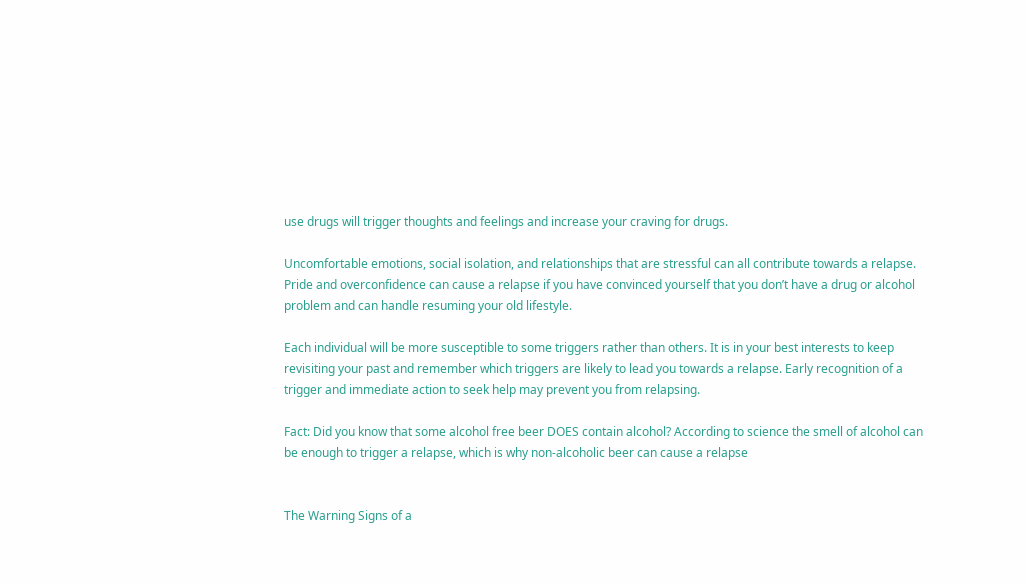use drugs will trigger thoughts and feelings and increase your craving for drugs.

Uncomfortable emotions, social isolation, and relationships that are stressful can all contribute towards a relapse. Pride and overconfidence can cause a relapse if you have convinced yourself that you don’t have a drug or alcohol problem and can handle resuming your old lifestyle.

Each individual will be more susceptible to some triggers rather than others. It is in your best interests to keep revisiting your past and remember which triggers are likely to lead you towards a relapse. Early recognition of a trigger and immediate action to seek help may prevent you from relapsing.

Fact: Did you know that some alcohol free beer DOES contain alcohol? According to science the smell of alcohol can be enough to trigger a relapse, which is why non-alcoholic beer can cause a relapse


The Warning Signs of a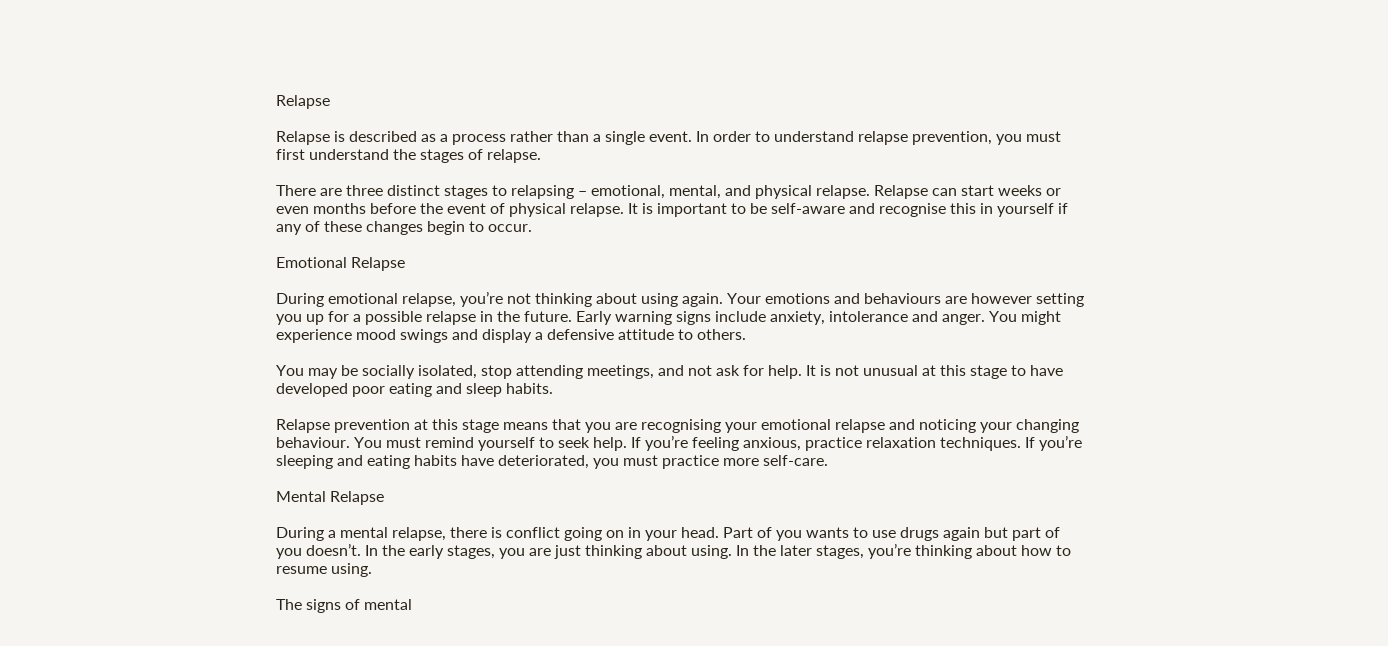Relapse

Relapse is described as a process rather than a single event. In order to understand relapse prevention, you must first understand the stages of relapse.

There are three distinct stages to relapsing – emotional, mental, and physical relapse. Relapse can start weeks or even months before the event of physical relapse. It is important to be self-aware and recognise this in yourself if any of these changes begin to occur.

Emotional Relapse

During emotional relapse, you’re not thinking about using again. Your emotions and behaviours are however setting you up for a possible relapse in the future. Early warning signs include anxiety, intolerance and anger. You might experience mood swings and display a defensive attitude to others.

You may be socially isolated, stop attending meetings, and not ask for help. It is not unusual at this stage to have developed poor eating and sleep habits.

Relapse prevention at this stage means that you are recognising your emotional relapse and noticing your changing behaviour. You must remind yourself to seek help. If you’re feeling anxious, practice relaxation techniques. If you’re sleeping and eating habits have deteriorated, you must practice more self-care.

Mental Relapse

During a mental relapse, there is conflict going on in your head. Part of you wants to use drugs again but part of you doesn’t. In the early stages, you are just thinking about using. In the later stages, you’re thinking about how to resume using.

The signs of mental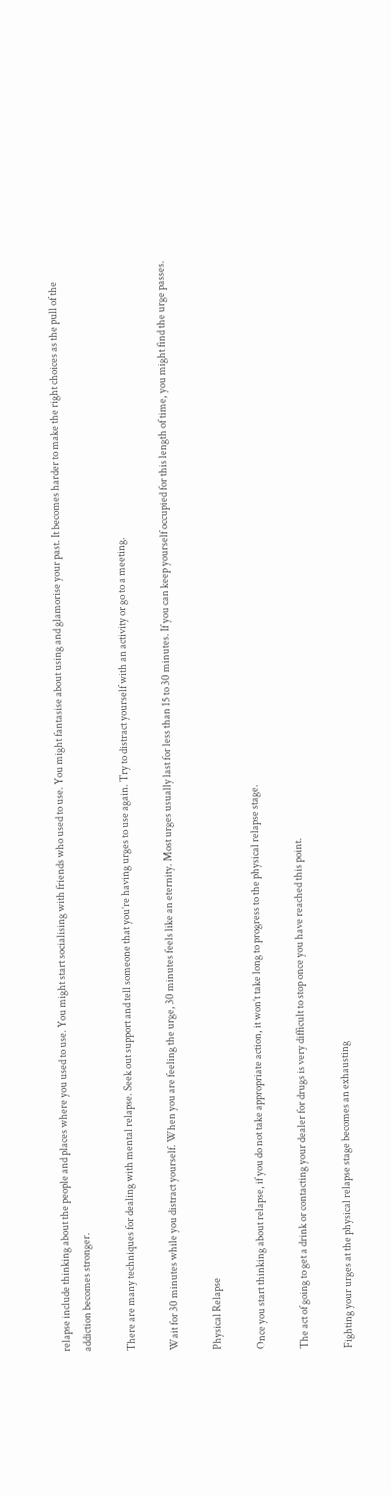relapse include thinking about the people and places where you used to use. You might start socialising with friends who used to use. You might fantasise about using and glamorise your past. It becomes harder to make the right choices as the pull of the addiction becomes stronger.

There are many techniques for dealing with mental relapse. Seek out support and tell someone that you’re having urges to use again. Try to distract yourself with an activity or go to a meeting.

Wait for 30 minutes while you distract yourself. When you are feeling the urge, 30 minutes feels like an eternity. Most urges usually last for less than 15 to 30 minutes. If you can keep yourself occupied for this length of time, you might find the urge passes.

Physical Relapse

Once you start thinking about relapse, if you do not take appropriate action, it won’t take long to progress to the physical relapse stage.

The act of going to get a drink or contacting your dealer for drugs is very difficult to stop once you have reached this point.

Fighting your urges at the physical relapse stage becomes an exhausting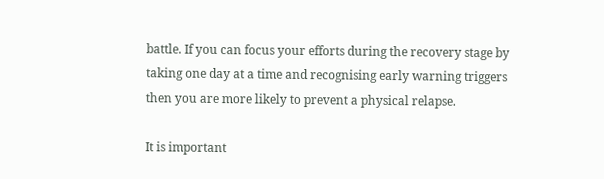battle. If you can focus your efforts during the recovery stage by taking one day at a time and recognising early warning triggers then you are more likely to prevent a physical relapse.

It is important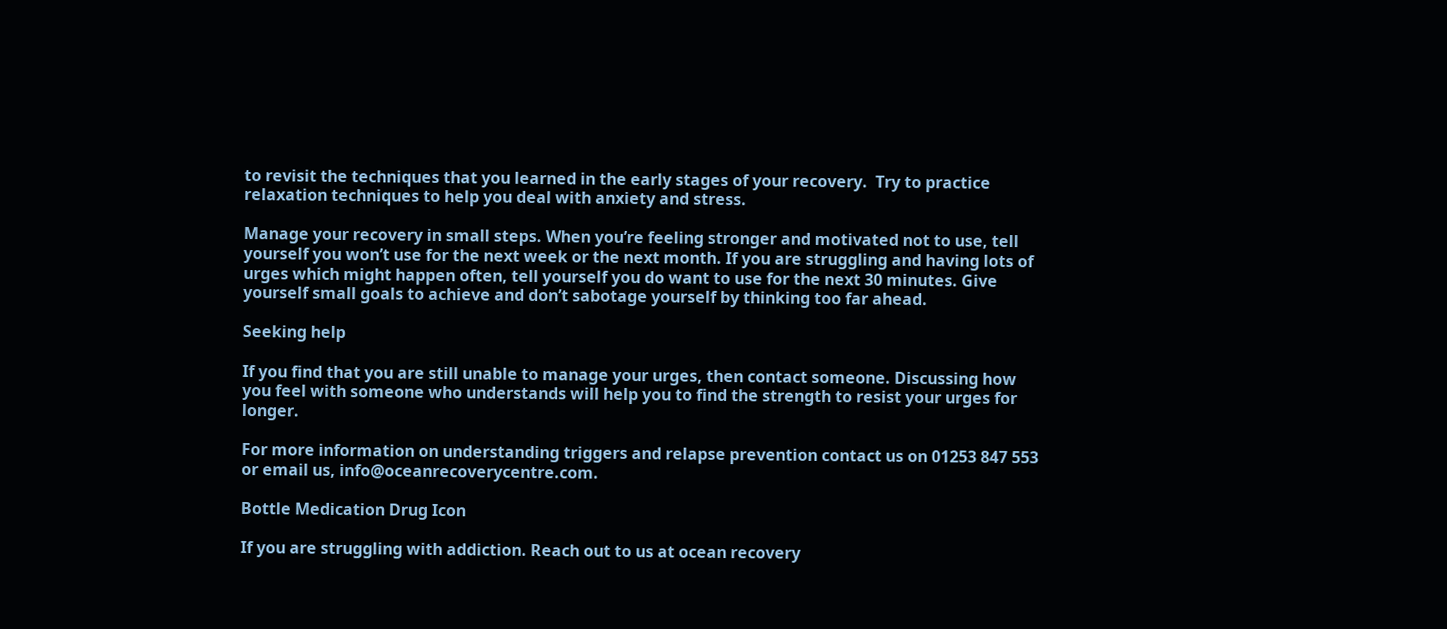to revisit the techniques that you learned in the early stages of your recovery.  Try to practice relaxation techniques to help you deal with anxiety and stress.

Manage your recovery in small steps. When you’re feeling stronger and motivated not to use, tell yourself you won’t use for the next week or the next month. If you are struggling and having lots of urges which might happen often, tell yourself you do want to use for the next 30 minutes. Give yourself small goals to achieve and don’t sabotage yourself by thinking too far ahead.

Seeking help

If you find that you are still unable to manage your urges, then contact someone. Discussing how you feel with someone who understands will help you to find the strength to resist your urges for longer.

For more information on understanding triggers and relapse prevention contact us on 01253 847 553 or email us, info@oceanrecoverycentre.com.

Bottle Medication Drug Icon

If you are struggling with addiction. Reach out to us at ocean recovery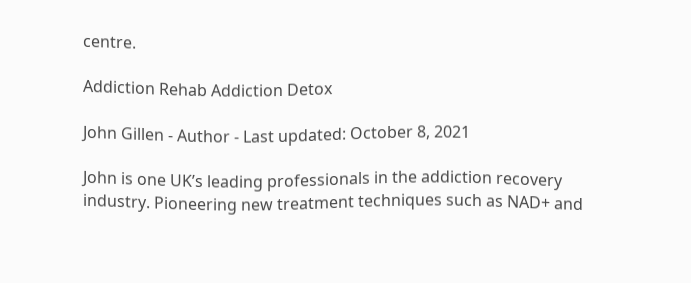centre.

Addiction Rehab Addiction Detox

John Gillen - Author - Last updated: October 8, 2021

John is one UK’s leading professionals in the addiction recovery industry. Pioneering new treatment techniques such as NAD+ and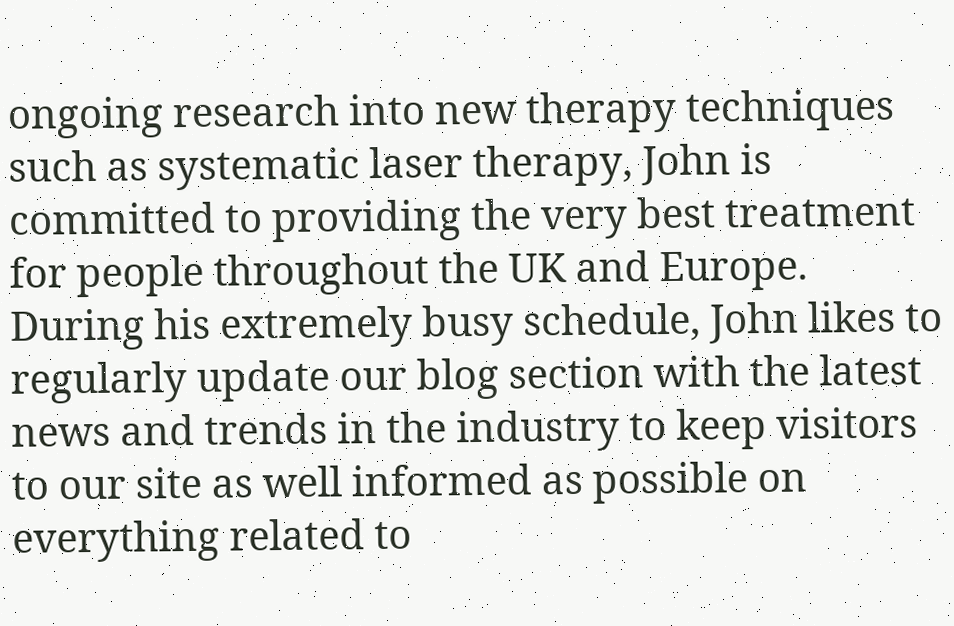ongoing research into new therapy techniques such as systematic laser therapy, John is committed to providing the very best treatment for people throughout the UK and Europe. During his extremely busy schedule, John likes to regularly update our blog section with the latest news and trends in the industry to keep visitors to our site as well informed as possible on everything related to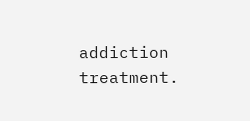addiction treatment.